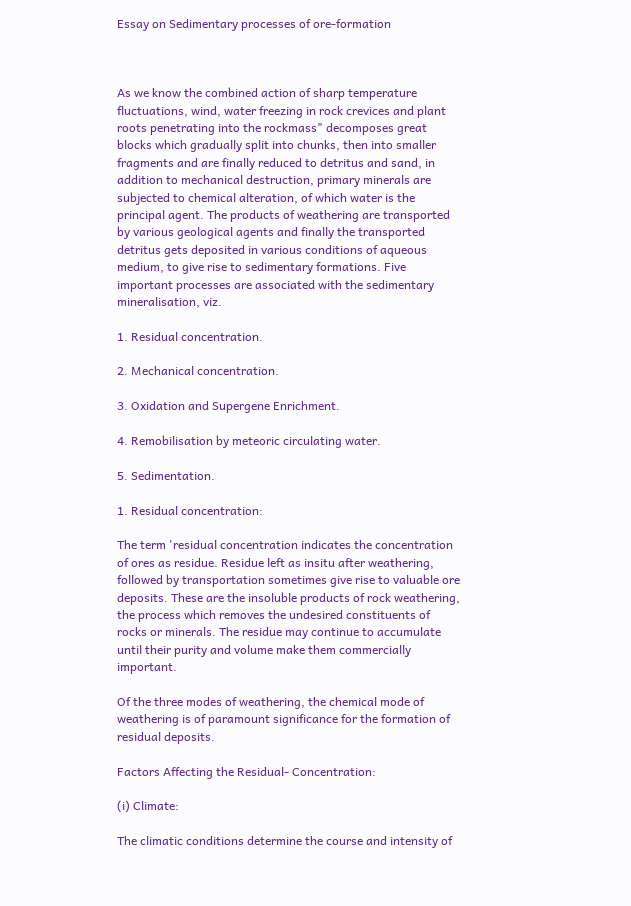Essay on Sedimentary processes of ore-formation



As we know the combined action of sharp temperature fluctuations, wind, water freezing in rock crevices and plant roots penetrating into the rockmass" decomposes great blocks which gradually split into chunks, then into smaller fragments and are finally reduced to detritus and sand, in addition to mechanical destruction, primary minerals are subjected to chemical alteration, of which water is the principal agent. The products of weathering are transported by various geological agents and finally the transported detritus gets deposited in various conditions of aqueous medium, to give rise to sedimentary formations. Five important processes are associated with the sedimentary mineralisation, viz.

1. Residual concentration.

2. Mechanical concentration.

3. Oxidation and Supergene Enrichment.

4. Remobilisation by meteoric circulating water.

5. Sedimentation.

1. Residual concentration:

The term 'residual concentration indicates the concentration of ores as residue. Residue left as insitu after weathering, followed by transportation sometimes give rise to valuable ore deposits. These are the insoluble products of rock weathering, the process which removes the undesired constituents of rocks or minerals. The residue may continue to accumulate until their purity and volume make them commercially important.

Of the three modes of weathering, the chemical mode of weathering is of paramount significance for the formation of residual deposits.

Factors Affecting the Residual- Concentration:

(i) Climate:

The climatic conditions determine the course and intensity of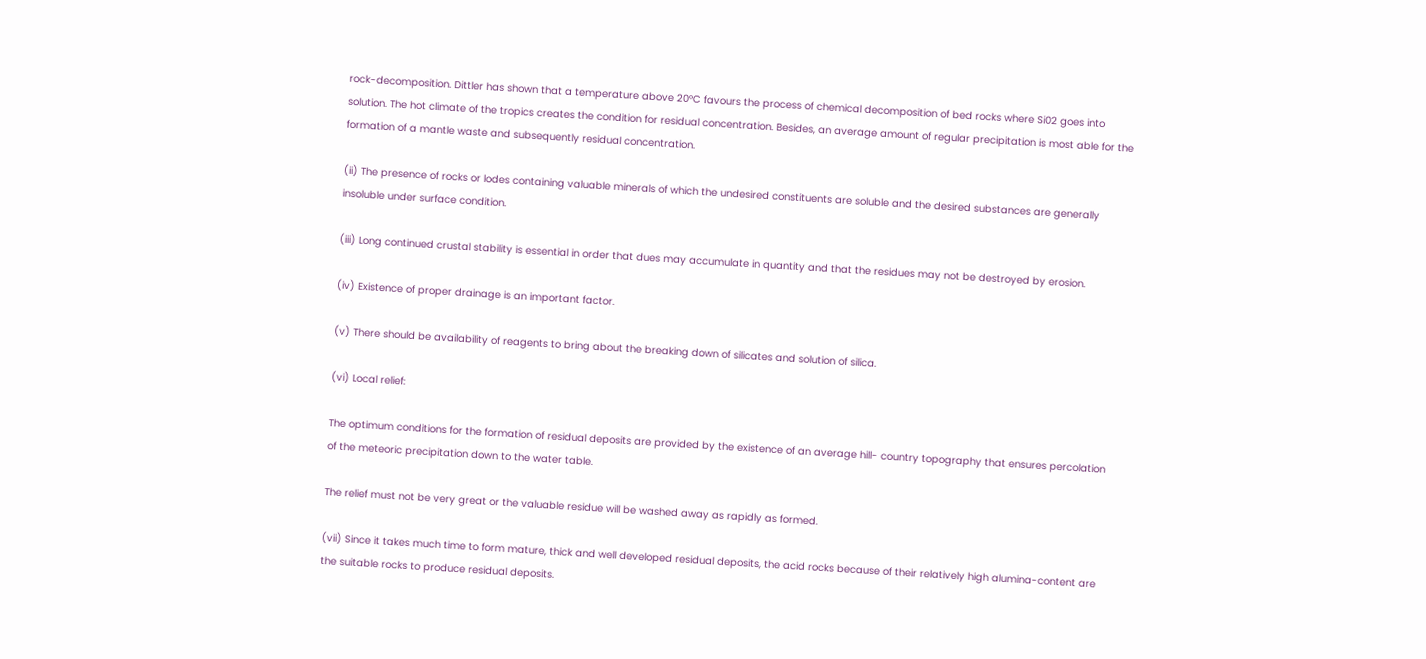rock-decomposition. Dittler has shown that a temperature above 20°C favours the process of chemical decomposition of bed rocks where Si02 goes into solution. The hot climate of the tropics creates the condition for residual concentration. Besides, an average amount of regular precipitation is most able for the formation of a mantle waste and subsequently residual concentration.

(ii) The presence of rocks or lodes containing valuable minerals of which the undesired constituents are soluble and the desired substances are generally insoluble under surface condition.

(iii) Long continued crustal stability is essential in order that dues may accumulate in quantity and that the residues may not be destroyed by erosion.

(iv) Existence of proper drainage is an important factor.

(v) There should be availability of reagents to bring about the breaking down of silicates and solution of silica.

(vi) Local relief:

The optimum conditions for the formation of residual deposits are provided by the existence of an average hill- country topography that ensures percolation of the meteoric precipitation down to the water table.

The relief must not be very great or the valuable residue will be washed away as rapidly as formed.

(vii) Since it takes much time to form mature, thick and well developed residual deposits, the acid rocks because of their relatively high alumina-content are the suitable rocks to produce residual deposits.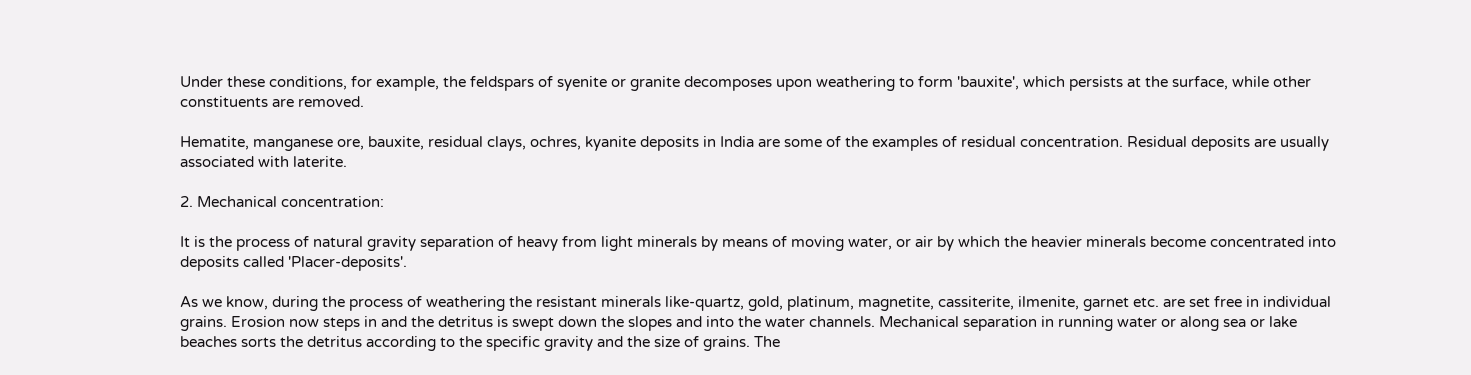Under these conditions, for example, the feldspars of syenite or granite decomposes upon weathering to form 'bauxite', which persists at the surface, while other constituents are removed.

Hematite, manganese ore, bauxite, residual clays, ochres, kyanite deposits in India are some of the examples of residual concentration. Residual deposits are usually associated with laterite.

2. Mechanical concentration:

It is the process of natural gravity separation of heavy from light minerals by means of moving water, or air by which the heavier minerals become concentrated into deposits called 'Placer-deposits'.

As we know, during the process of weathering the resistant minerals like-quartz, gold, platinum, magnetite, cassiterite, ilmenite, garnet etc. are set free in individual grains. Erosion now steps in and the detritus is swept down the slopes and into the water channels. Mechanical separation in running water or along sea or lake beaches sorts the detritus according to the specific gravity and the size of grains. The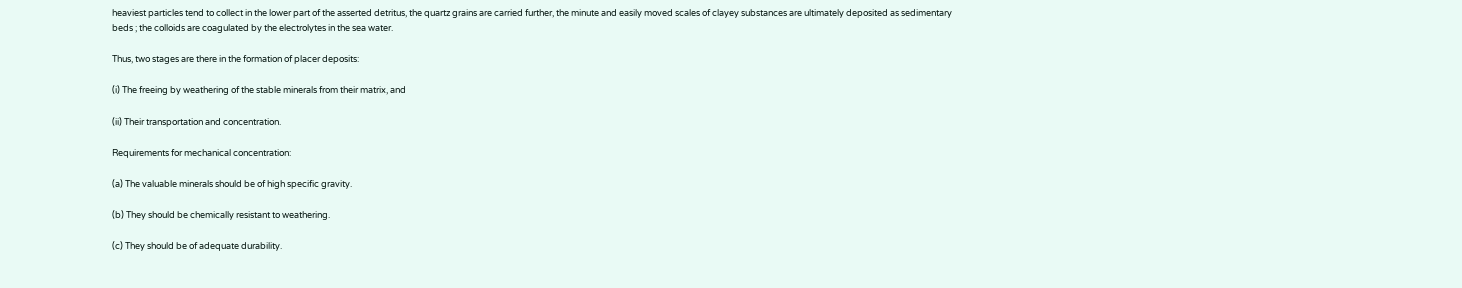heaviest particles tend to collect in the lower part of the asserted detritus, the quartz grains are carried further, the minute and easily moved scales of clayey substances are ultimately deposited as sedimentary beds ; the colloids are coagulated by the electrolytes in the sea water.

Thus, two stages are there in the formation of placer deposits:

(i) The freeing by weathering of the stable minerals from their matrix, and

(ii) Their transportation and concentration.

Requirements for mechanical concentration:

(a) The valuable minerals should be of high specific gravity.

(b) They should be chemically resistant to weathering.

(c) They should be of adequate durability.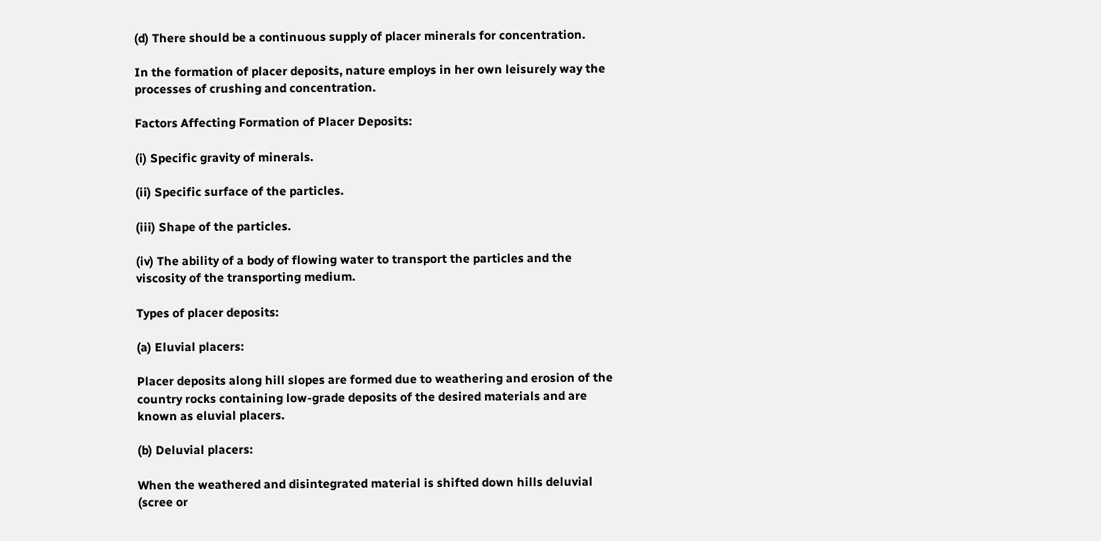(d) There should be a continuous supply of placer minerals for concentration.

In the formation of placer deposits, nature employs in her own leisurely way the processes of crushing and concentration.

Factors Affecting Formation of Placer Deposits:

(i) Specific gravity of minerals.

(ii) Specific surface of the particles.

(iii) Shape of the particles.

(iv) The ability of a body of flowing water to transport the particles and the viscosity of the transporting medium.

Types of placer deposits:

(a) Eluvial placers:

Placer deposits along hill slopes are formed due to weathering and erosion of the country rocks containing low-grade deposits of the desired materials and are known as eluvial placers.

(b) Deluvial placers:

When the weathered and disintegrated material is shifted down hills deluvial (scree or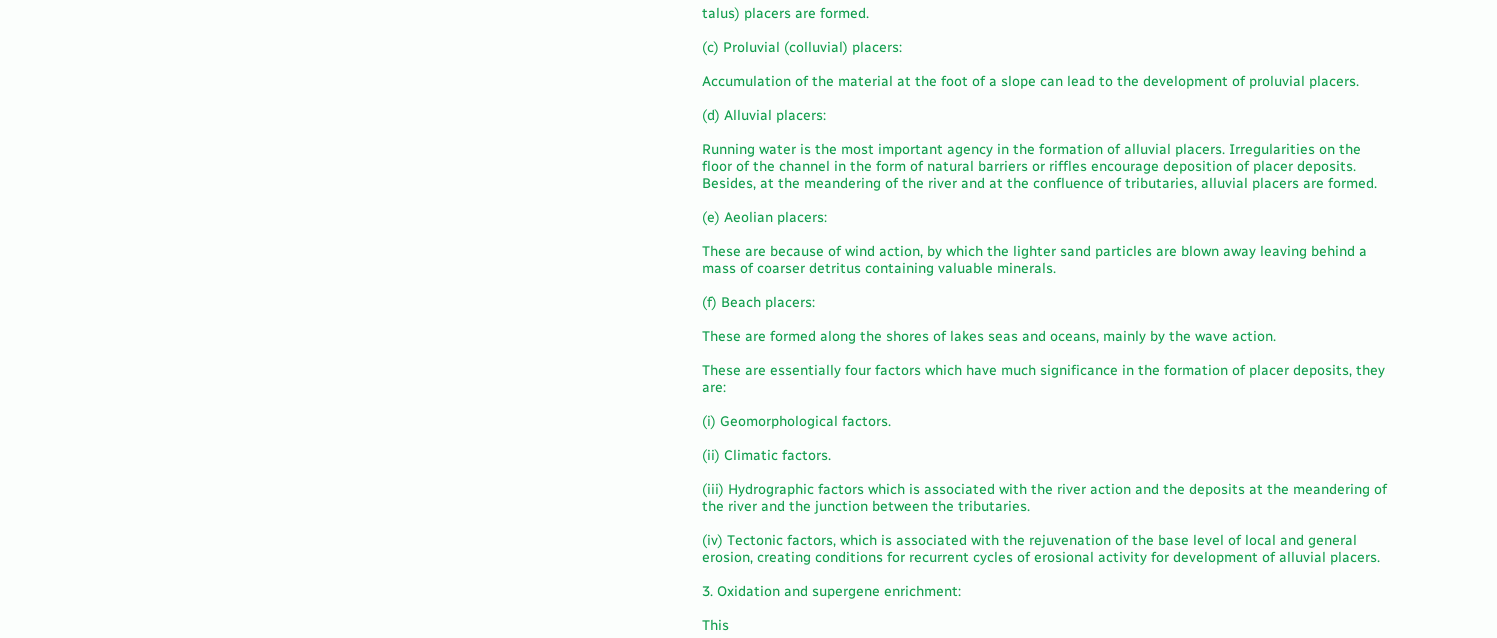talus) placers are formed.

(c) Proluvial (colluvial) placers:

Accumulation of the material at the foot of a slope can lead to the development of proluvial placers.

(d) Alluvial placers:

Running water is the most important agency in the formation of alluvial placers. Irregularities on the floor of the channel in the form of natural barriers or riffles encourage deposition of placer deposits. Besides, at the meandering of the river and at the confluence of tributaries, alluvial placers are formed.

(e) Aeolian placers:

These are because of wind action, by which the lighter sand particles are blown away leaving behind a mass of coarser detritus containing valuable minerals.

(f) Beach placers:

These are formed along the shores of lakes seas and oceans, mainly by the wave action.

These are essentially four factors which have much significance in the formation of placer deposits, they are:

(i) Geomorphological factors.

(ii) Climatic factors.

(iii) Hydrographic factors which is associated with the river action and the deposits at the meandering of the river and the junction between the tributaries.

(iv) Tectonic factors, which is associated with the rejuvenation of the base level of local and general erosion, creating conditions for recurrent cycles of erosional activity for development of alluvial placers.

3. Oxidation and supergene enrichment:

This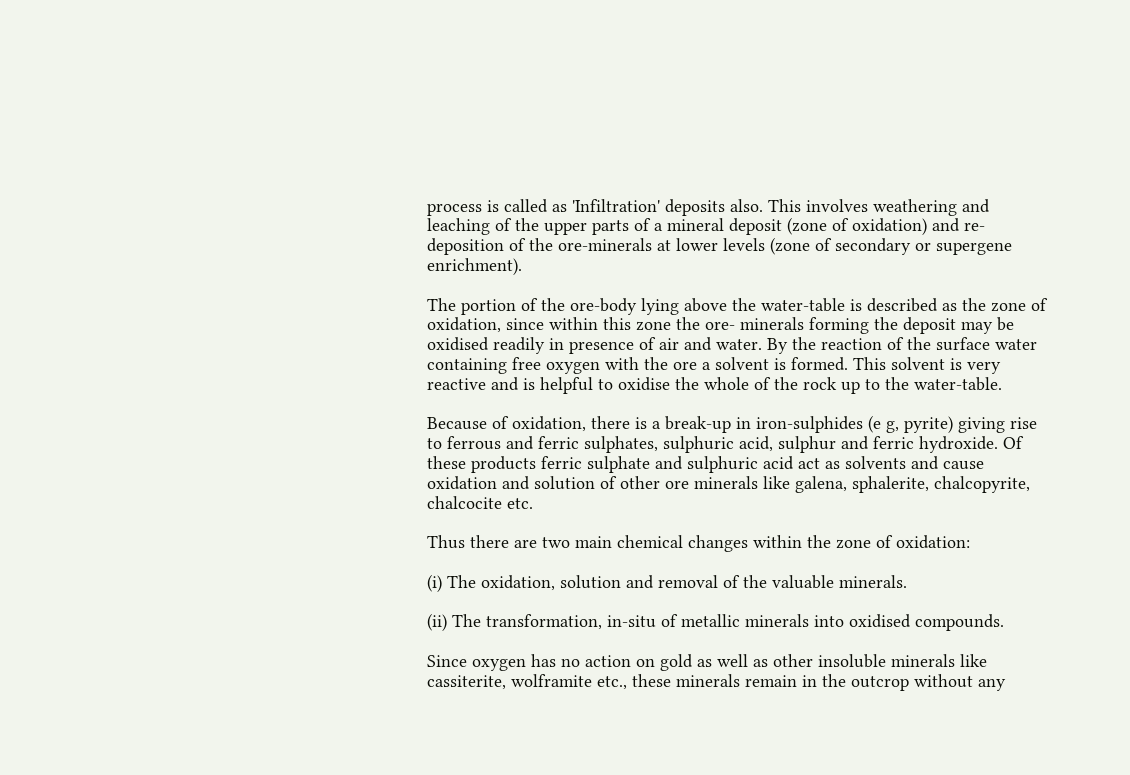process is called as 'Infiltration' deposits also. This involves weathering and leaching of the upper parts of a mineral deposit (zone of oxidation) and re-deposition of the ore-minerals at lower levels (zone of secondary or supergene enrichment).

The portion of the ore-body lying above the water-table is described as the zone of oxidation, since within this zone the ore- minerals forming the deposit may be oxidised readily in presence of air and water. By the reaction of the surface water containing free oxygen with the ore a solvent is formed. This solvent is very reactive and is helpful to oxidise the whole of the rock up to the water-table.

Because of oxidation, there is a break-up in iron-sulphides (e g, pyrite) giving rise to ferrous and ferric sulphates, sulphuric acid, sulphur and ferric hydroxide. Of these products ferric sulphate and sulphuric acid act as solvents and cause oxidation and solution of other ore minerals like galena, sphalerite, chalcopyrite, chalcocite etc.

Thus there are two main chemical changes within the zone of oxidation:

(i) The oxidation, solution and removal of the valuable minerals.

(ii) The transformation, in-situ of metallic minerals into oxidised compounds.

Since oxygen has no action on gold as well as other insoluble minerals like cassiterite, wolframite etc., these minerals remain in the outcrop without any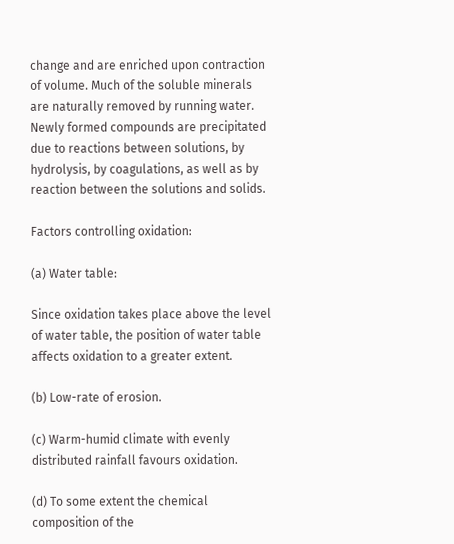change and are enriched upon contraction of volume. Much of the soluble minerals are naturally removed by running water. Newly formed compounds are precipitated due to reactions between solutions, by hydrolysis, by coagulations, as well as by reaction between the solutions and solids.

Factors controlling oxidation:

(a) Water table:

Since oxidation takes place above the level of water table, the position of water table affects oxidation to a greater extent.

(b) Low-rate of erosion.

(c) Warm-humid climate with evenly distributed rainfall favours oxidation.

(d) To some extent the chemical composition of the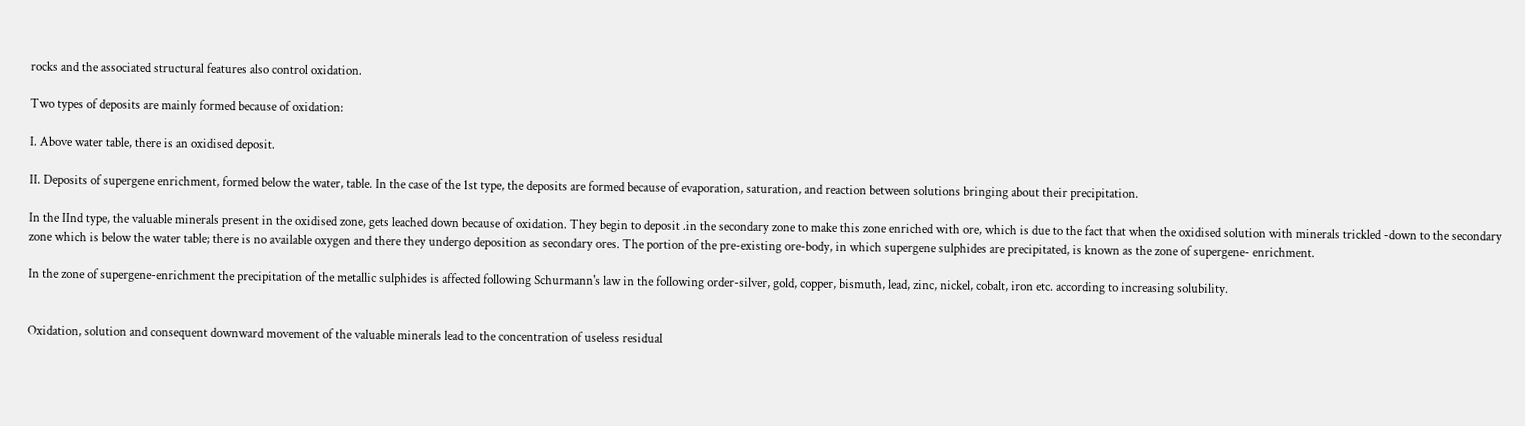rocks and the associated structural features also control oxidation.

Two types of deposits are mainly formed because of oxidation:

I. Above water table, there is an oxidised deposit.

II. Deposits of supergene enrichment, formed below the water, table. In the case of the 1st type, the deposits are formed because of evaporation, saturation, and reaction between solutions bringing about their precipitation.

In the IInd type, the valuable minerals present in the oxidised zone, gets leached down because of oxidation. They begin to deposit .in the secondary zone to make this zone enriched with ore, which is due to the fact that when the oxidised solution with minerals trickled -down to the secondary zone which is below the water table; there is no available oxygen and there they undergo deposition as secondary ores. The portion of the pre-existing ore-body, in which supergene sulphides are precipitated, is known as the zone of supergene- enrichment.

In the zone of supergene-enrichment the precipitation of the metallic sulphides is affected following Schurmann's law in the following order-silver, gold, copper, bismuth, lead, zinc, nickel, cobalt, iron etc. according to increasing solubility.


Oxidation, solution and consequent downward movement of the valuable minerals lead to the concentration of useless residual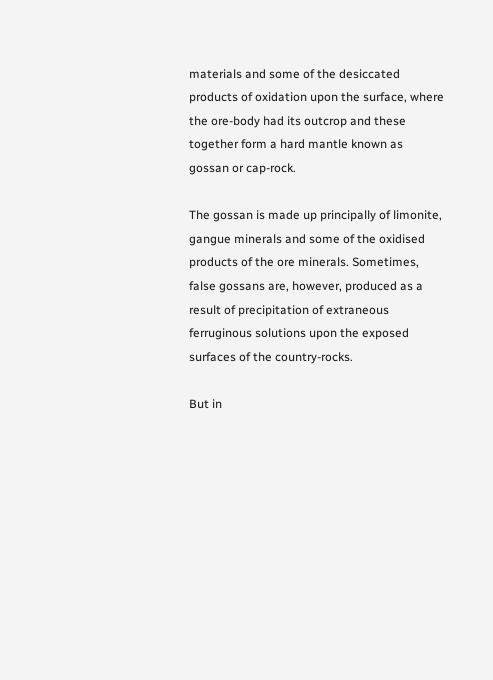materials and some of the desiccated products of oxidation upon the surface, where the ore-body had its outcrop and these together form a hard mantle known as gossan or cap-rock.

The gossan is made up principally of limonite, gangue minerals and some of the oxidised products of the ore minerals. Sometimes, false gossans are, however, produced as a result of precipitation of extraneous ferruginous solutions upon the exposed surfaces of the country-rocks.

But in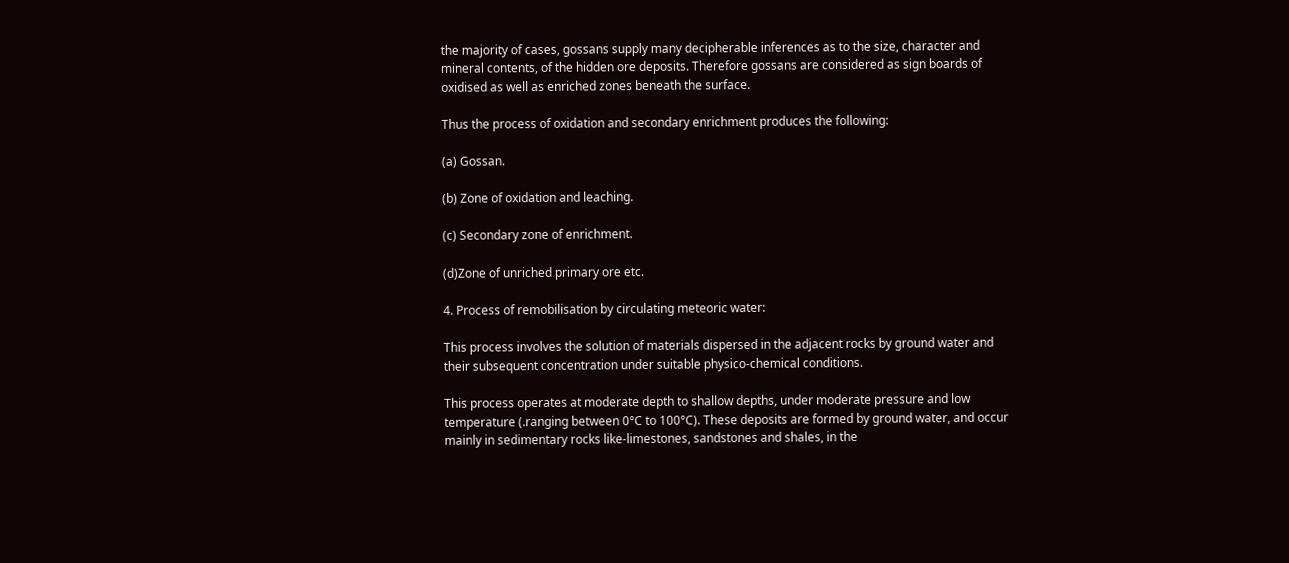the majority of cases, gossans supply many decipherable inferences as to the size, character and mineral contents, of the hidden ore deposits. Therefore gossans are considered as sign boards of oxidised as well as enriched zones beneath the surface.

Thus the process of oxidation and secondary enrichment produces the following:

(a) Gossan.

(b) Zone of oxidation and leaching.

(c) Secondary zone of enrichment.

(d)Zone of unriched primary ore etc.

4. Process of remobilisation by circulating meteoric water:

This process involves the solution of materials dispersed in the adjacent rocks by ground water and their subsequent concentration under suitable physico-chemical conditions.

This process operates at moderate depth to shallow depths, under moderate pressure and low temperature (.ranging between 0°C to 100°C). These deposits are formed by ground water, and occur mainly in sedimentary rocks like-limestones, sandstones and shales, in the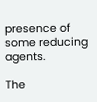presence of some reducing agents.

The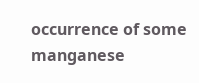occurrence of some manganese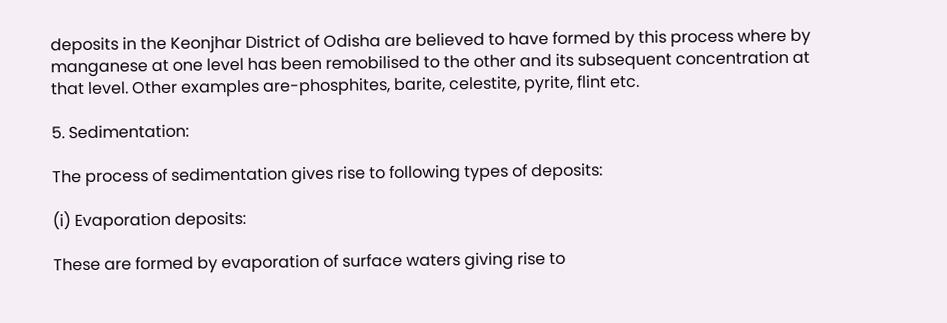deposits in the Keonjhar District of Odisha are believed to have formed by this process where by manganese at one level has been remobilised to the other and its subsequent concentration at that level. Other examples are-phosphites, barite, celestite, pyrite, flint etc.

5. Sedimentation:

The process of sedimentation gives rise to following types of deposits:

(i) Evaporation deposits:

These are formed by evaporation of surface waters giving rise to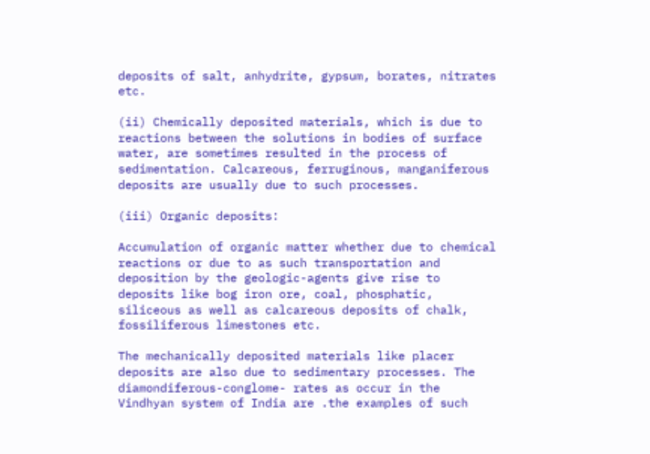deposits of salt, anhydrite, gypsum, borates, nitrates etc.

(ii) Chemically deposited materials, which is due to reactions between the solutions in bodies of surface water, are sometimes resulted in the process of sedimentation. Calcareous, ferruginous, manganiferous deposits are usually due to such processes.

(iii) Organic deposits:

Accumulation of organic matter whether due to chemical reactions or due to as such transportation and deposition by the geologic-agents give rise to deposits like bog iron ore, coal, phosphatic, siliceous as well as calcareous deposits of chalk, fossiliferous limestones etc.

The mechanically deposited materials like placer deposits are also due to sedimentary processes. The diamondiferous-conglome- rates as occur in the Vindhyan system of India are .the examples of such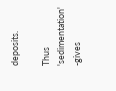deposits.

Thus 'sedimentation' -gives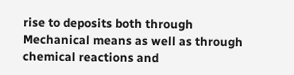rise to deposits both through Mechanical means as well as through chemical reactions and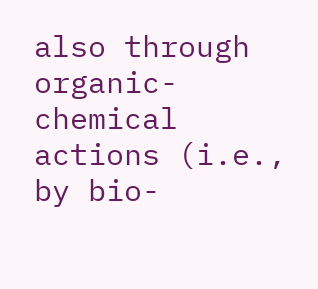also through organic-chemical actions (i.e., by bio-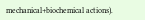mechanical+biochemical actions).